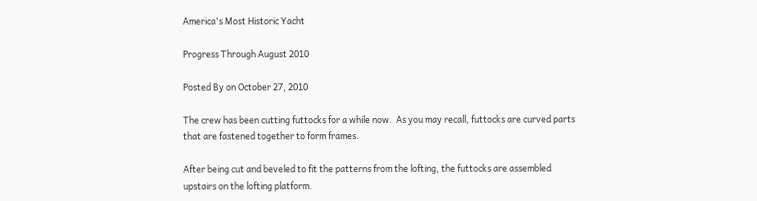America's Most Historic Yacht

Progress Through August 2010

Posted By on October 27, 2010

The crew has been cutting futtocks for a while now.  As you may recall, futtocks are curved parts that are fastened together to form frames.

After being cut and beveled to fit the patterns from the lofting, the futtocks are assembled upstairs on the lofting platform.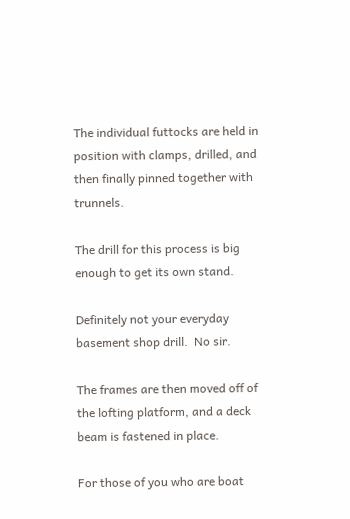The individual futtocks are held in position with clamps, drilled, and then finally pinned together with trunnels.

The drill for this process is big enough to get its own stand.

Definitely not your everyday basement shop drill.  No sir.

The frames are then moved off of the lofting platform, and a deck beam is fastened in place.

For those of you who are boat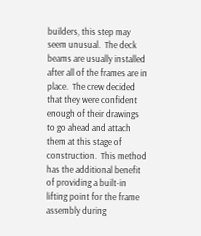builders, this step may seem unusual.  The deck beams are usually installed after all of the frames are in place.  The crew decided that they were confident enough of their drawings to go ahead and attach them at this stage of construction.  This method has the additional benefit of providing a built-in lifting point for the frame assembly during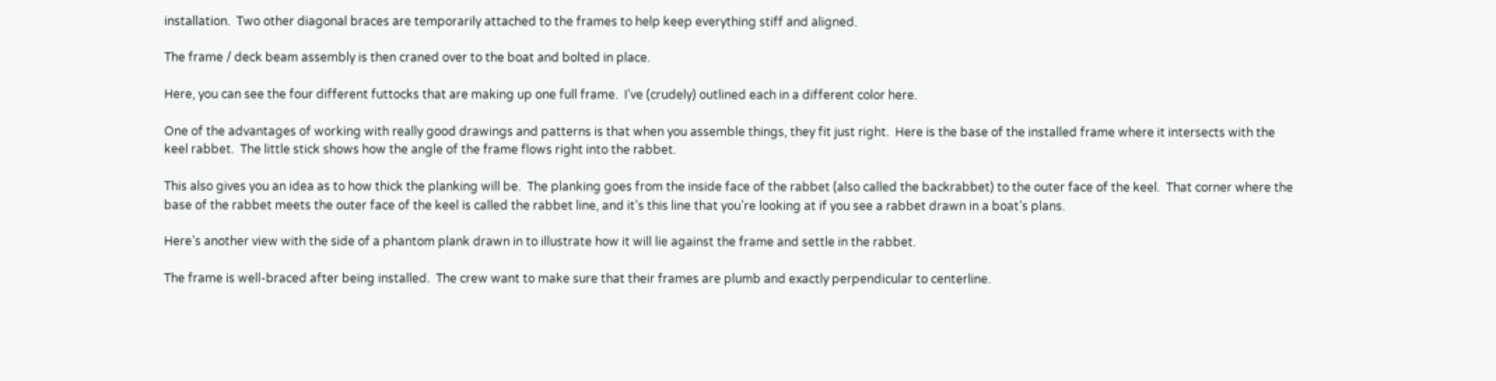installation.  Two other diagonal braces are temporarily attached to the frames to help keep everything stiff and aligned.

The frame / deck beam assembly is then craned over to the boat and bolted in place.

Here, you can see the four different futtocks that are making up one full frame.  I’ve (crudely) outlined each in a different color here.

One of the advantages of working with really good drawings and patterns is that when you assemble things, they fit just right.  Here is the base of the installed frame where it intersects with the keel rabbet.  The little stick shows how the angle of the frame flows right into the rabbet.

This also gives you an idea as to how thick the planking will be.  The planking goes from the inside face of the rabbet (also called the backrabbet) to the outer face of the keel.  That corner where the base of the rabbet meets the outer face of the keel is called the rabbet line, and it’s this line that you’re looking at if you see a rabbet drawn in a boat’s plans.

Here’s another view with the side of a phantom plank drawn in to illustrate how it will lie against the frame and settle in the rabbet.

The frame is well-braced after being installed.  The crew want to make sure that their frames are plumb and exactly perpendicular to centerline.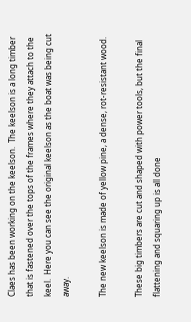Claes has been working on the keelson.  The keelson is a long timber that is fastened over the tops of the frames where they attach to the keel.  Here you can see the original keelson as the boat was being cut away.

The new keelson is made of yellow pine, a dense, rot-resistant wood.

These big timbers are cut and shaped with power tools, but the final flattening and squaring up is all done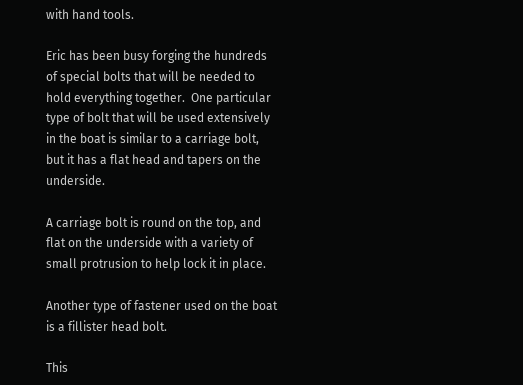with hand tools.

Eric has been busy forging the hundreds of special bolts that will be needed to hold everything together.  One particular type of bolt that will be used extensively in the boat is similar to a carriage bolt, but it has a flat head and tapers on the underside.

A carriage bolt is round on the top, and flat on the underside with a variety of small protrusion to help lock it in place.

Another type of fastener used on the boat is a fillister head bolt.

This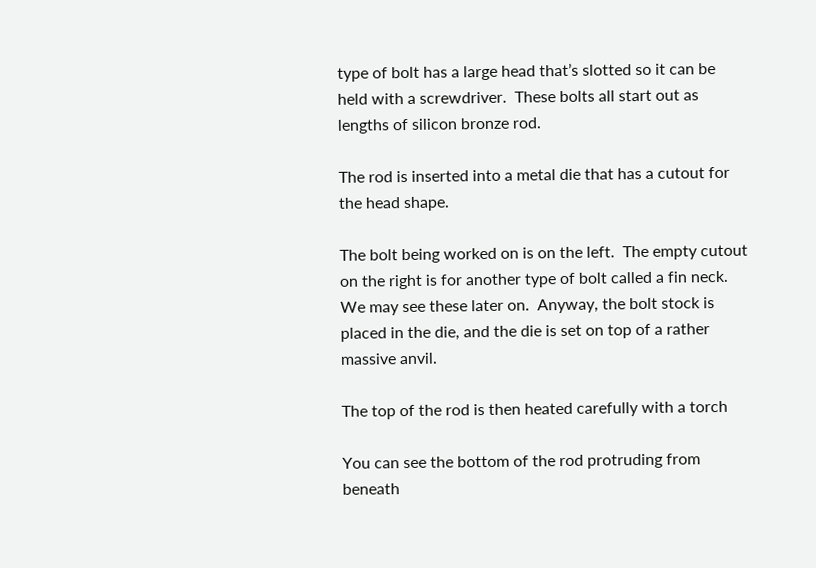type of bolt has a large head that’s slotted so it can be held with a screwdriver.  These bolts all start out as lengths of silicon bronze rod.

The rod is inserted into a metal die that has a cutout for the head shape.

The bolt being worked on is on the left.  The empty cutout on the right is for another type of bolt called a fin neck. We may see these later on.  Anyway, the bolt stock is placed in the die, and the die is set on top of a rather massive anvil.

The top of the rod is then heated carefully with a torch

You can see the bottom of the rod protruding from beneath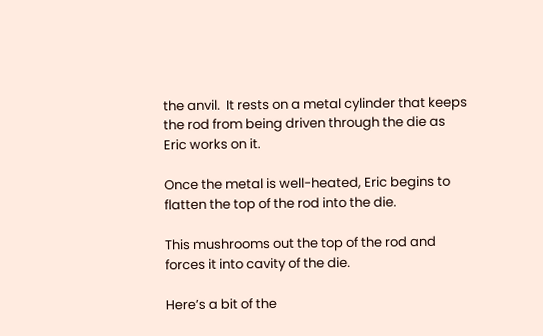the anvil.  It rests on a metal cylinder that keeps the rod from being driven through the die as Eric works on it.

Once the metal is well-heated, Eric begins to flatten the top of the rod into the die.

This mushrooms out the top of the rod and forces it into cavity of the die.

Here’s a bit of the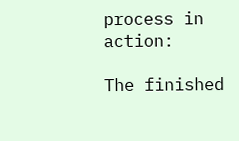process in action:

The finished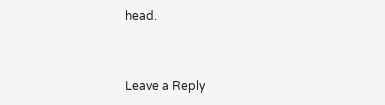head.


Leave a Reply